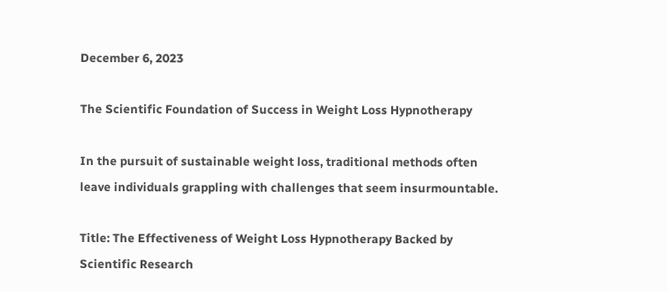December 6, 2023

The Scientific Foundation of Success in Weight Loss Hypnotherapy

In the pursuit of sustainable weight loss, traditional methods often leave individuals grappling with challenges that seem insurmountable.

Title: The Effectiveness of Weight Loss Hypnotherapy Backed by Scientific Research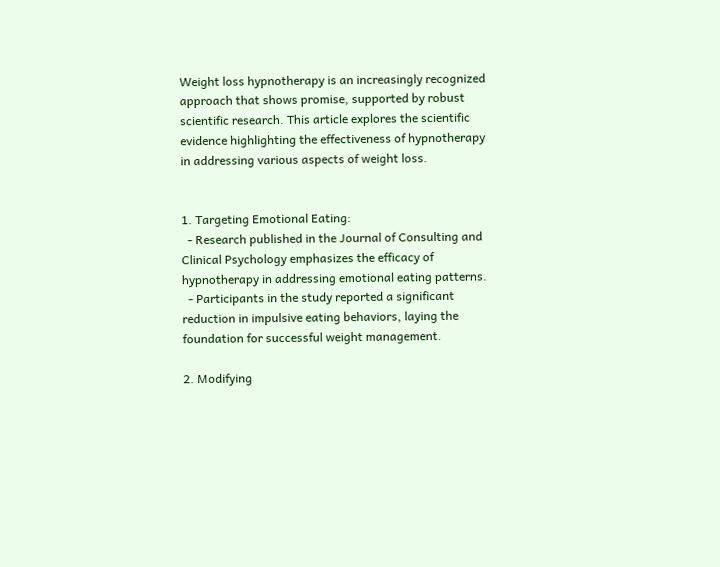Weight loss hypnotherapy is an increasingly recognized approach that shows promise, supported by robust scientific research. This article explores the scientific evidence highlighting the effectiveness of hypnotherapy in addressing various aspects of weight loss.


1. Targeting Emotional Eating:
  - Research published in the Journal of Consulting and Clinical Psychology emphasizes the efficacy of hypnotherapy in addressing emotional eating patterns.
  - Participants in the study reported a significant reduction in impulsive eating behaviors, laying the foundation for successful weight management.

2. Modifying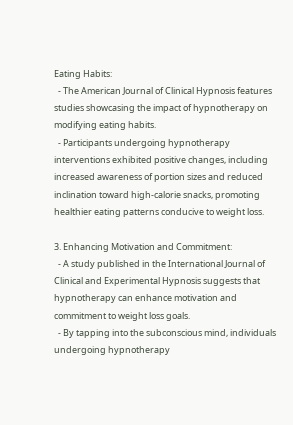Eating Habits:
  - The American Journal of Clinical Hypnosis features studies showcasing the impact of hypnotherapy on modifying eating habits.
  - Participants undergoing hypnotherapy interventions exhibited positive changes, including increased awareness of portion sizes and reduced inclination toward high-calorie snacks, promoting healthier eating patterns conducive to weight loss.

3. Enhancing Motivation and Commitment:
  - A study published in the International Journal of Clinical and Experimental Hypnosis suggests that hypnotherapy can enhance motivation and commitment to weight loss goals.
  - By tapping into the subconscious mind, individuals undergoing hypnotherapy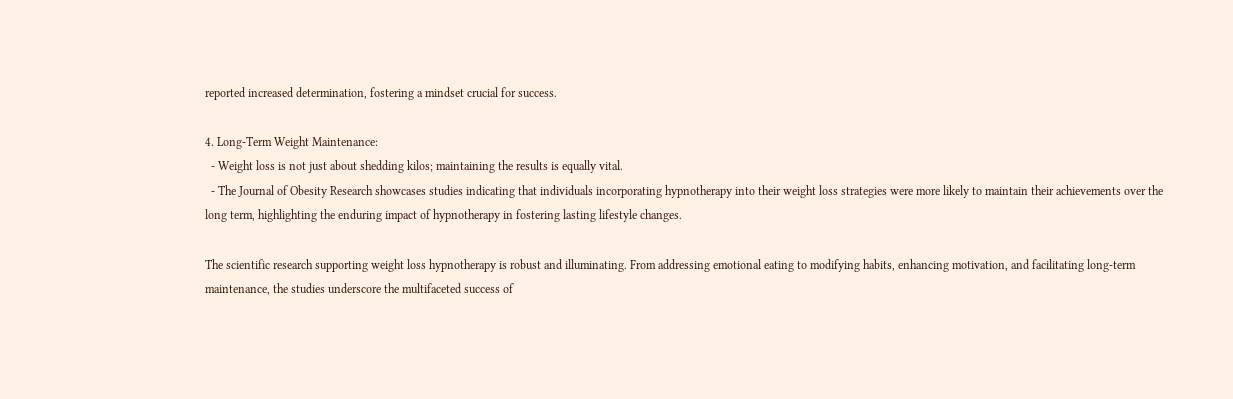reported increased determination, fostering a mindset crucial for success.

4. Long-Term Weight Maintenance:
  - Weight loss is not just about shedding kilos; maintaining the results is equally vital.
  - The Journal of Obesity Research showcases studies indicating that individuals incorporating hypnotherapy into their weight loss strategies were more likely to maintain their achievements over the long term, highlighting the enduring impact of hypnotherapy in fostering lasting lifestyle changes.

The scientific research supporting weight loss hypnotherapy is robust and illuminating. From addressing emotional eating to modifying habits, enhancing motivation, and facilitating long-term maintenance, the studies underscore the multifaceted success of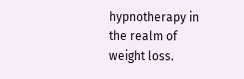hypnotherapy in the realm of weight loss.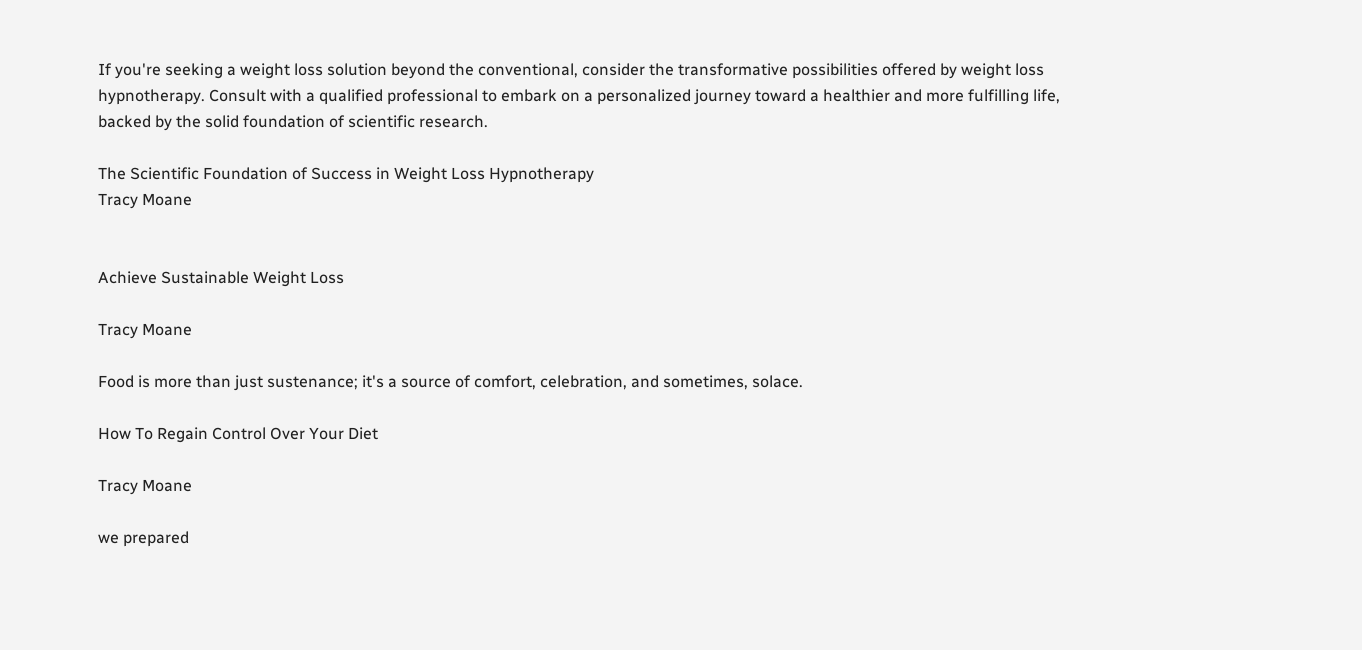If you're seeking a weight loss solution beyond the conventional, consider the transformative possibilities offered by weight loss hypnotherapy. Consult with a qualified professional to embark on a personalized journey toward a healthier and more fulfilling life, backed by the solid foundation of scientific research.

The Scientific Foundation of Success in Weight Loss Hypnotherapy
Tracy Moane


Achieve Sustainable Weight Loss

Tracy Moane

Food is more than just sustenance; it's a source of comfort, celebration, and sometimes, solace.

How To Regain Control Over Your Diet

Tracy Moane

we prepared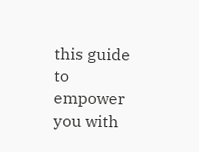this guide to empower you with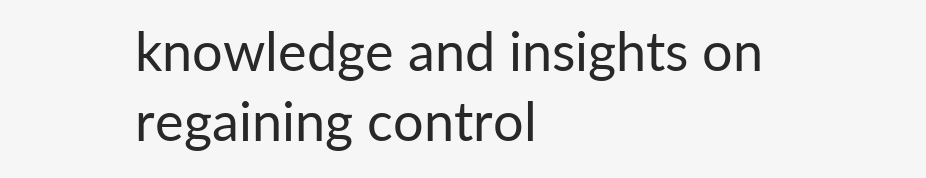knowledge and insights on regaining control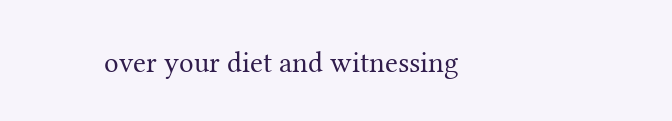over your diet and witnessing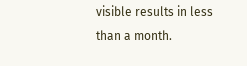visible results in less than a month.